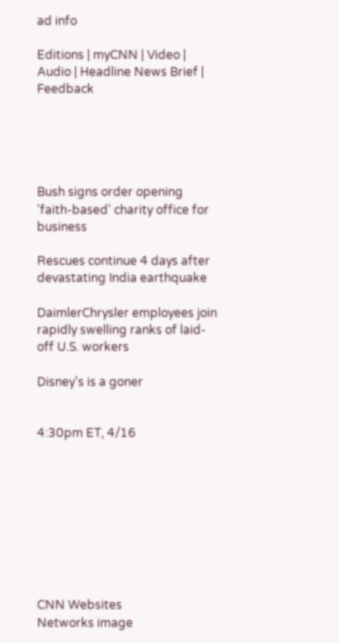ad info

Editions | myCNN | Video | Audio | Headline News Brief | Feedback





Bush signs order opening 'faith-based' charity office for business

Rescues continue 4 days after devastating India earthquake

DaimlerChrysler employees join rapidly swelling ranks of laid-off U.S. workers

Disney's is a goner


4:30pm ET, 4/16









CNN Websites
Networks image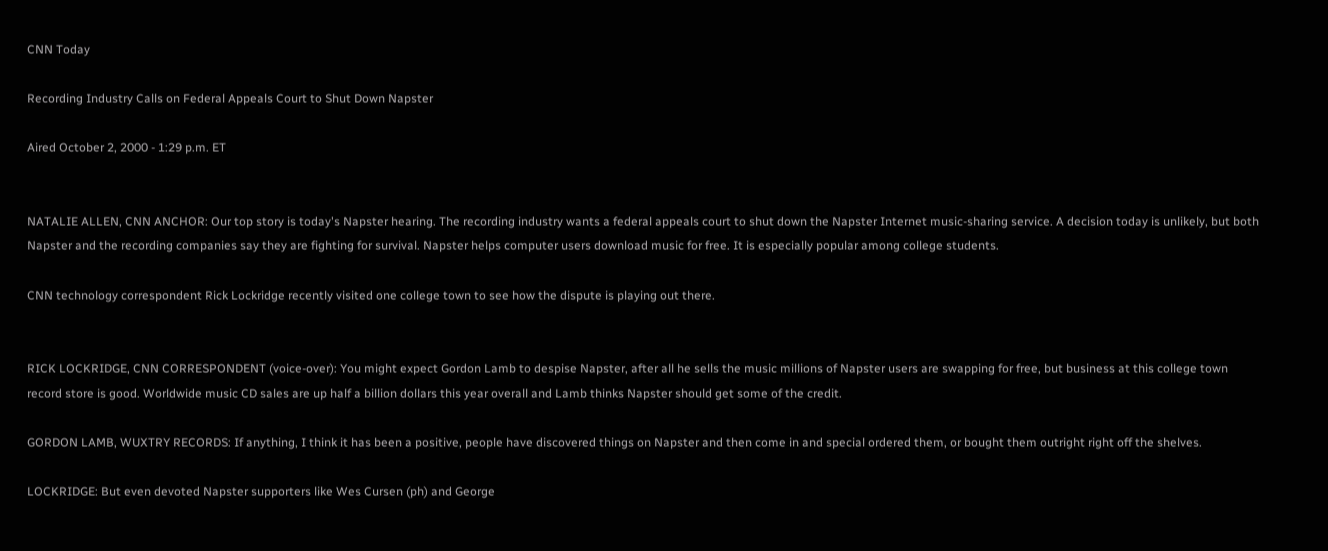CNN Today

Recording Industry Calls on Federal Appeals Court to Shut Down Napster

Aired October 2, 2000 - 1:29 p.m. ET


NATALIE ALLEN, CNN ANCHOR: Our top story is today's Napster hearing. The recording industry wants a federal appeals court to shut down the Napster Internet music-sharing service. A decision today is unlikely, but both Napster and the recording companies say they are fighting for survival. Napster helps computer users download music for free. It is especially popular among college students.

CNN technology correspondent Rick Lockridge recently visited one college town to see how the dispute is playing out there.


RICK LOCKRIDGE, CNN CORRESPONDENT (voice-over): You might expect Gordon Lamb to despise Napster, after all he sells the music millions of Napster users are swapping for free, but business at this college town record store is good. Worldwide music CD sales are up half a billion dollars this year overall and Lamb thinks Napster should get some of the credit.

GORDON LAMB, WUXTRY RECORDS: If anything, I think it has been a positive, people have discovered things on Napster and then come in and special ordered them, or bought them outright right off the shelves.

LOCKRIDGE: But even devoted Napster supporters like Wes Cursen (ph) and George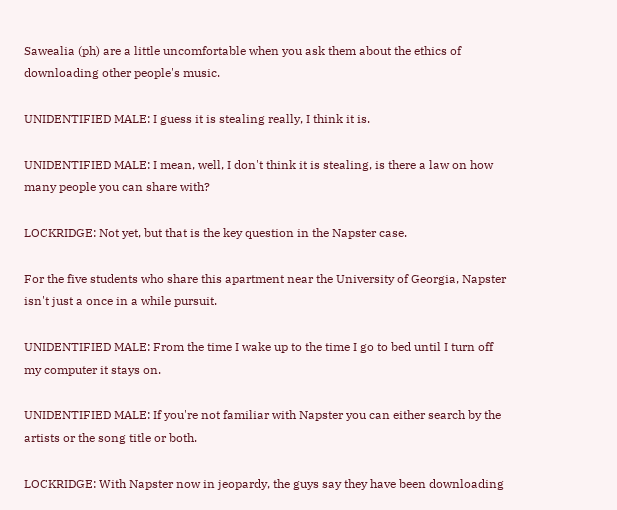Sawealia (ph) are a little uncomfortable when you ask them about the ethics of downloading other people's music.

UNIDENTIFIED MALE: I guess it is stealing really, I think it is.

UNIDENTIFIED MALE: I mean, well, I don't think it is stealing, is there a law on how many people you can share with?

LOCKRIDGE: Not yet, but that is the key question in the Napster case.

For the five students who share this apartment near the University of Georgia, Napster isn't just a once in a while pursuit.

UNIDENTIFIED MALE: From the time I wake up to the time I go to bed until I turn off my computer it stays on.

UNIDENTIFIED MALE: If you're not familiar with Napster you can either search by the artists or the song title or both.

LOCKRIDGE: With Napster now in jeopardy, the guys say they have been downloading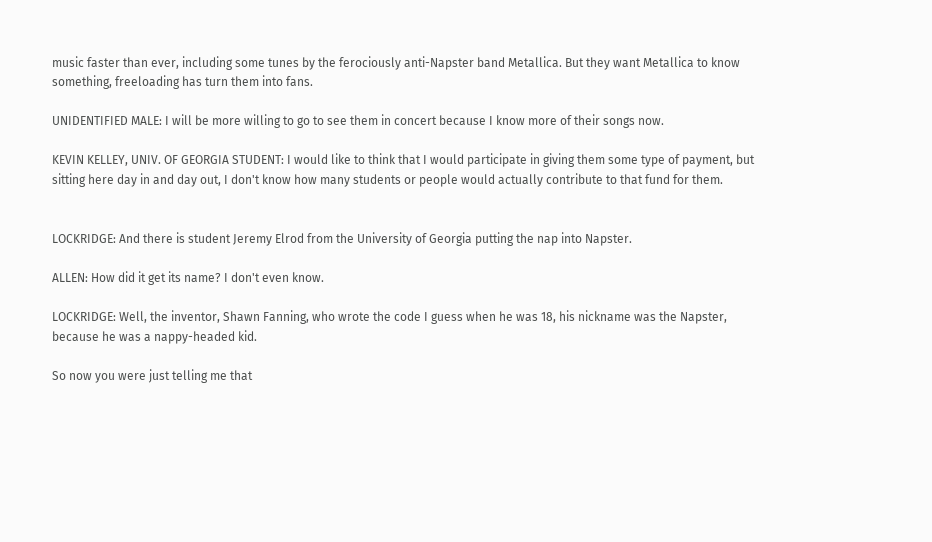music faster than ever, including some tunes by the ferociously anti-Napster band Metallica. But they want Metallica to know something, freeloading has turn them into fans.

UNIDENTIFIED MALE: I will be more willing to go to see them in concert because I know more of their songs now.

KEVIN KELLEY, UNIV. OF GEORGIA STUDENT: I would like to think that I would participate in giving them some type of payment, but sitting here day in and day out, I don't know how many students or people would actually contribute to that fund for them.


LOCKRIDGE: And there is student Jeremy Elrod from the University of Georgia putting the nap into Napster.

ALLEN: How did it get its name? I don't even know.

LOCKRIDGE: Well, the inventor, Shawn Fanning, who wrote the code I guess when he was 18, his nickname was the Napster, because he was a nappy-headed kid.

So now you were just telling me that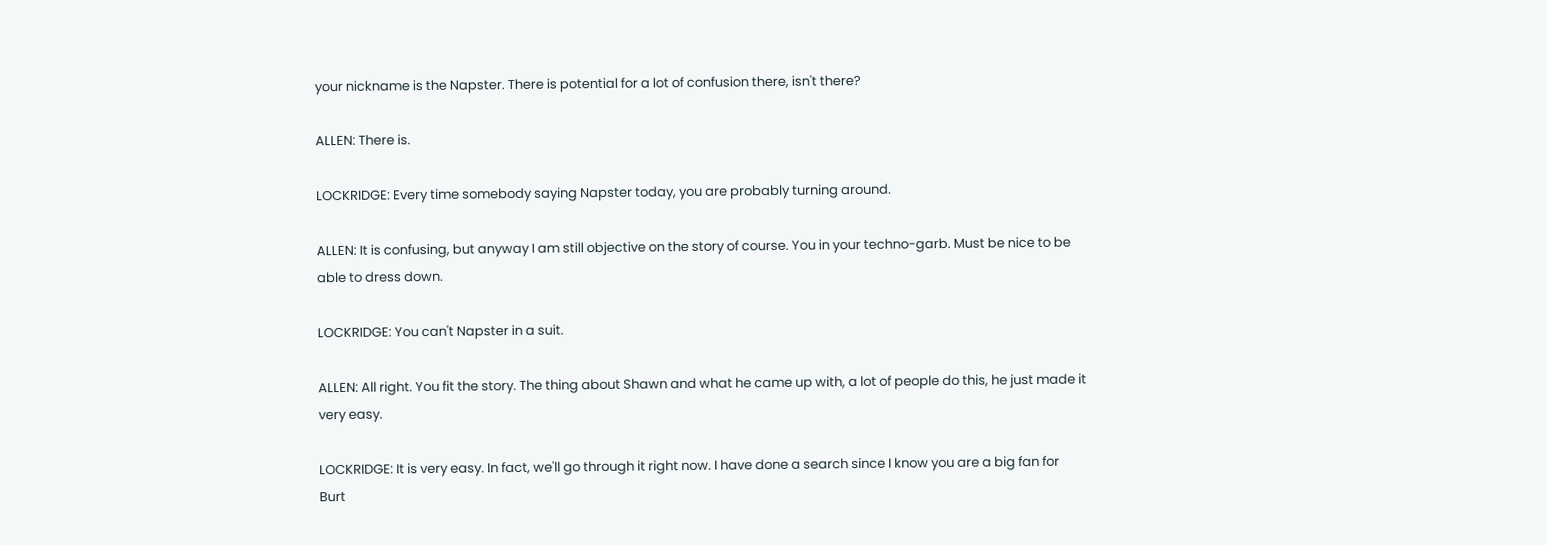your nickname is the Napster. There is potential for a lot of confusion there, isn't there?

ALLEN: There is.

LOCKRIDGE: Every time somebody saying Napster today, you are probably turning around.

ALLEN: It is confusing, but anyway I am still objective on the story of course. You in your techno-garb. Must be nice to be able to dress down.

LOCKRIDGE: You can't Napster in a suit.

ALLEN: All right. You fit the story. The thing about Shawn and what he came up with, a lot of people do this, he just made it very easy.

LOCKRIDGE: It is very easy. In fact, we'll go through it right now. I have done a search since I know you are a big fan for Burt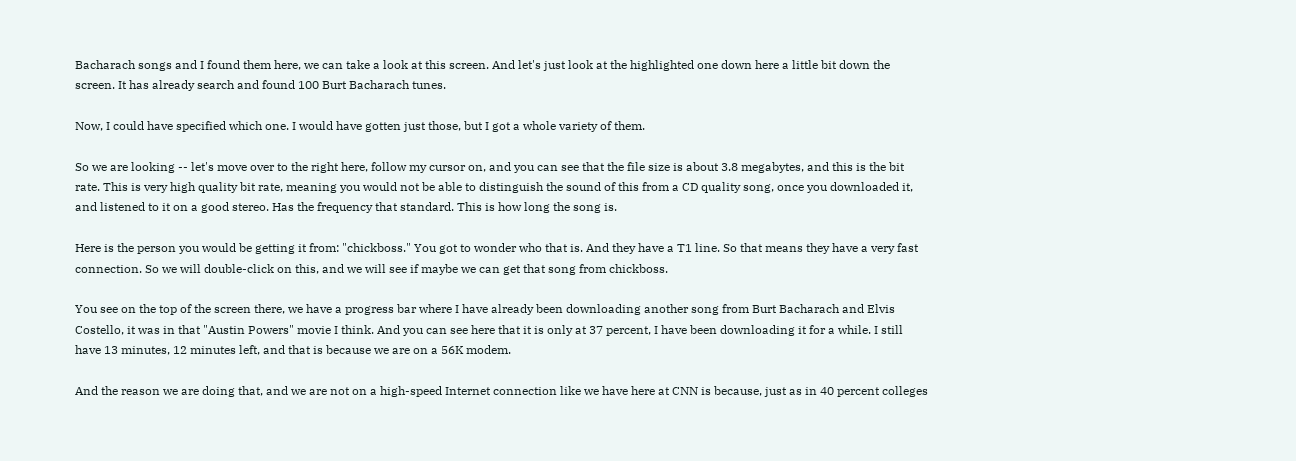Bacharach songs and I found them here, we can take a look at this screen. And let's just look at the highlighted one down here a little bit down the screen. It has already search and found 100 Burt Bacharach tunes.

Now, I could have specified which one. I would have gotten just those, but I got a whole variety of them.

So we are looking -- let's move over to the right here, follow my cursor on, and you can see that the file size is about 3.8 megabytes, and this is the bit rate. This is very high quality bit rate, meaning you would not be able to distinguish the sound of this from a CD quality song, once you downloaded it, and listened to it on a good stereo. Has the frequency that standard. This is how long the song is.

Here is the person you would be getting it from: "chickboss." You got to wonder who that is. And they have a T1 line. So that means they have a very fast connection. So we will double-click on this, and we will see if maybe we can get that song from chickboss.

You see on the top of the screen there, we have a progress bar where I have already been downloading another song from Burt Bacharach and Elvis Costello, it was in that "Austin Powers" movie I think. And you can see here that it is only at 37 percent, I have been downloading it for a while. I still have 13 minutes, 12 minutes left, and that is because we are on a 56K modem.

And the reason we are doing that, and we are not on a high-speed Internet connection like we have here at CNN is because, just as in 40 percent colleges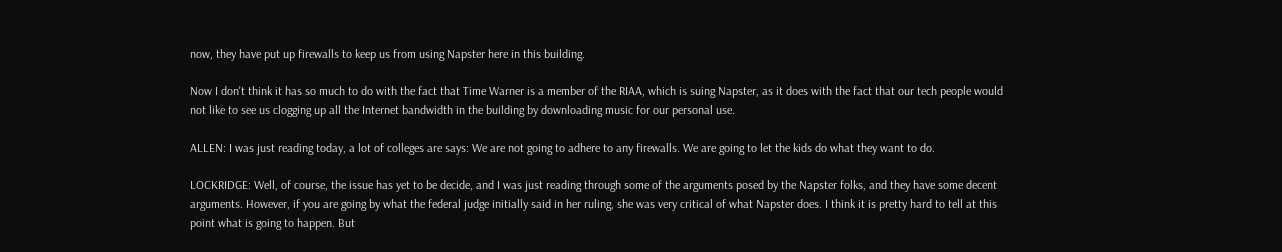now, they have put up firewalls to keep us from using Napster here in this building.

Now I don't think it has so much to do with the fact that Time Warner is a member of the RIAA, which is suing Napster, as it does with the fact that our tech people would not like to see us clogging up all the Internet bandwidth in the building by downloading music for our personal use.

ALLEN: I was just reading today, a lot of colleges are says: We are not going to adhere to any firewalls. We are going to let the kids do what they want to do.

LOCKRIDGE: Well, of course, the issue has yet to be decide, and I was just reading through some of the arguments posed by the Napster folks, and they have some decent arguments. However, if you are going by what the federal judge initially said in her ruling, she was very critical of what Napster does. I think it is pretty hard to tell at this point what is going to happen. But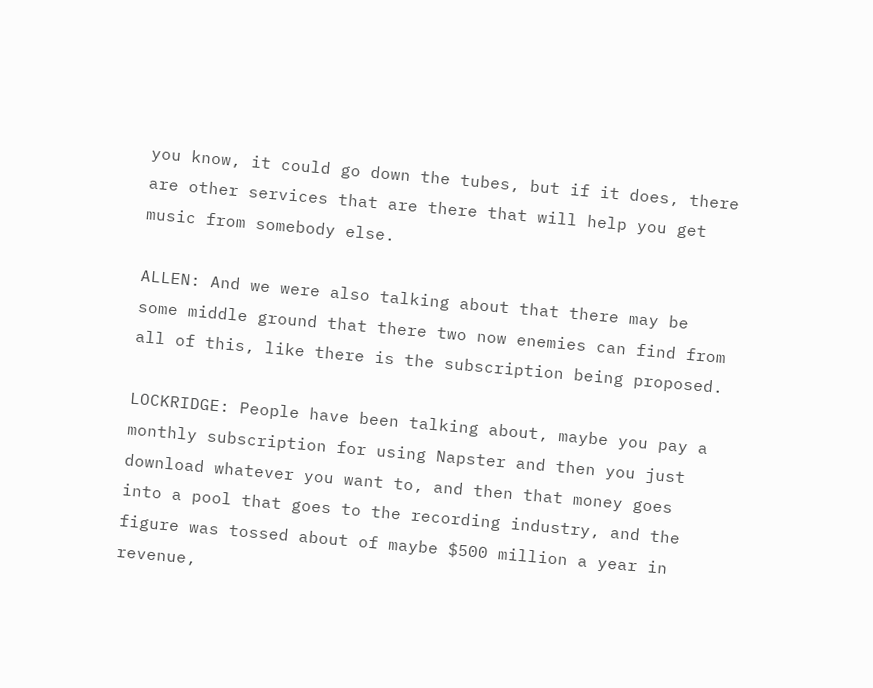you know, it could go down the tubes, but if it does, there are other services that are there that will help you get music from somebody else.

ALLEN: And we were also talking about that there may be some middle ground that there two now enemies can find from all of this, like there is the subscription being proposed.

LOCKRIDGE: People have been talking about, maybe you pay a monthly subscription for using Napster and then you just download whatever you want to, and then that money goes into a pool that goes to the recording industry, and the figure was tossed about of maybe $500 million a year in revenue,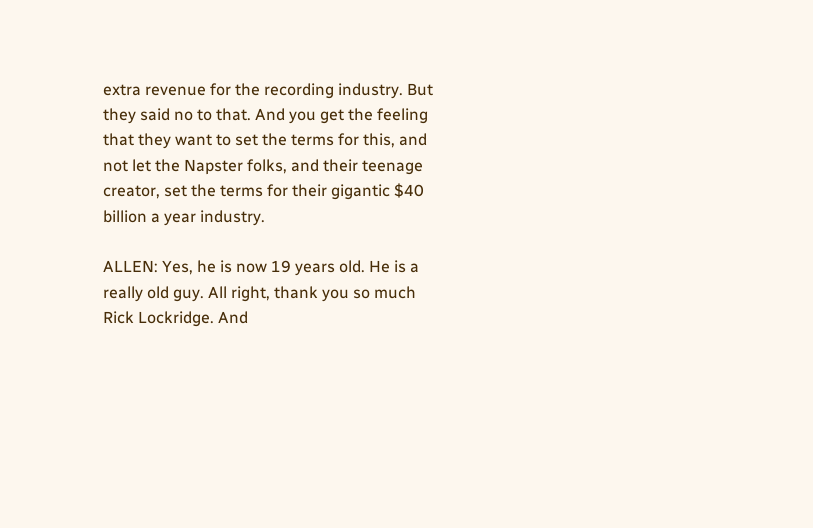extra revenue for the recording industry. But they said no to that. And you get the feeling that they want to set the terms for this, and not let the Napster folks, and their teenage creator, set the terms for their gigantic $40 billion a year industry.

ALLEN: Yes, he is now 19 years old. He is a really old guy. All right, thank you so much Rick Lockridge. And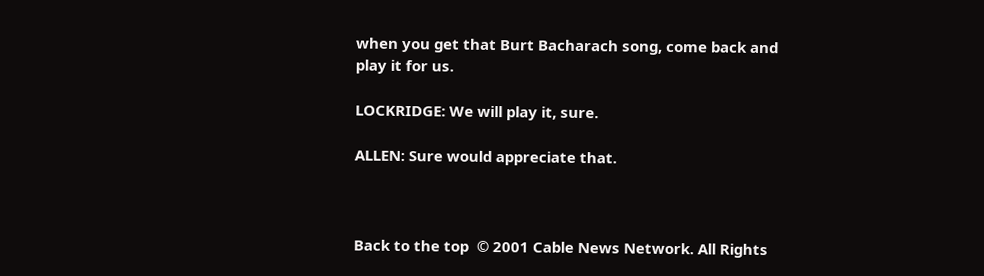when you get that Burt Bacharach song, come back and play it for us.

LOCKRIDGE: We will play it, sure.

ALLEN: Sure would appreciate that.



Back to the top  © 2001 Cable News Network. All Rights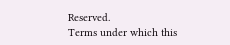Reserved.
Terms under which this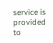service is provided to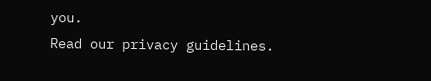you.
Read our privacy guidelines.